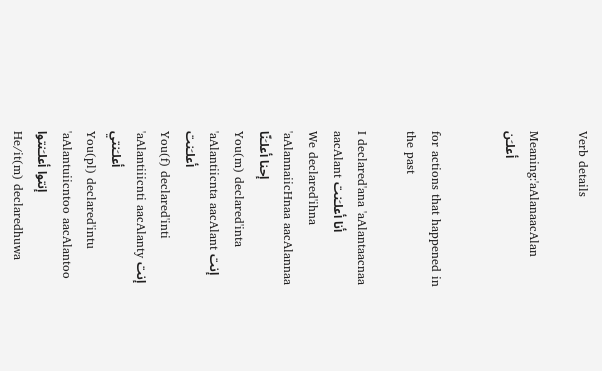Verb details

Meaning:'aAlanaacAlan  أعلـَن


for actions that happened in the past

I declared'ana 'aAlantaacnaa aacAlant أنا أعلـَنت
We declared'ihna 'aAlannaiicHnaa aacAlannaa إحنا أعلـَنّا
You(m) declared'inta 'aAlantiicnta aacAlant إنت أعلـَنت
You(f) declared'inti 'aAlantiiicnti aacAlanty إنت أعلـَنتي
You(pl) declared'intu 'aAlantuiicntoo aacAlantoo إنتوا أعلـَنتوا
He/it(m) declaredhuwa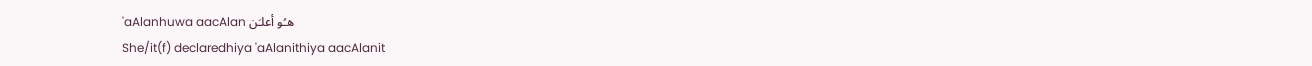'aAlanhuwa aacAlan هـُو أعلـَن
She/it(f) declaredhiya 'aAlanithiya aacAlanit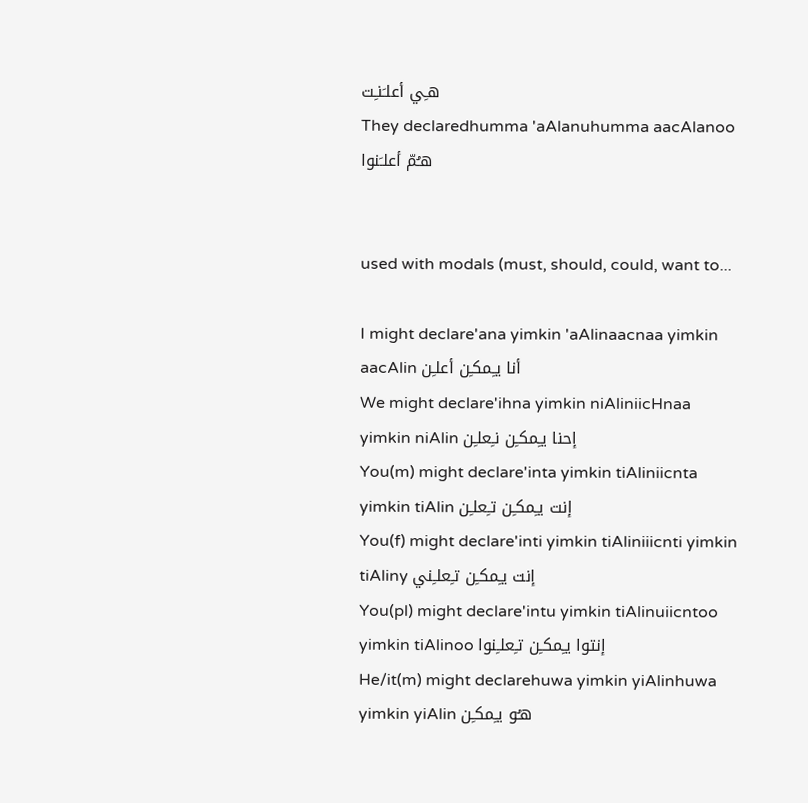هـِي أعلـَنـِت
They declaredhumma 'aAlanuhumma aacAlanoo هـُمّ أعلـَنوا


used with modals (must, should, could, want to...

I might declare'ana yimkin 'aAlinaacnaa yimkin aacAlin أنا يـِمكـِن أعلـِن
We might declare'ihna yimkin niAliniicHnaa yimkin niAlin إحنا يـِمكـِن نـِعلـِن
You(m) might declare'inta yimkin tiAliniicnta yimkin tiAlin إنت يـِمكـِن تـِعلـِن
You(f) might declare'inti yimkin tiAliniiicnti yimkin tiAliny إنت يـِمكـِن تـِعلـِني
You(pl) might declare'intu yimkin tiAlinuiicntoo yimkin tiAlinoo إنتوا يـِمكـِن تـِعلـِنوا
He/it(m) might declarehuwa yimkin yiAlinhuwa yimkin yiAlin هـُو يـِمكـِن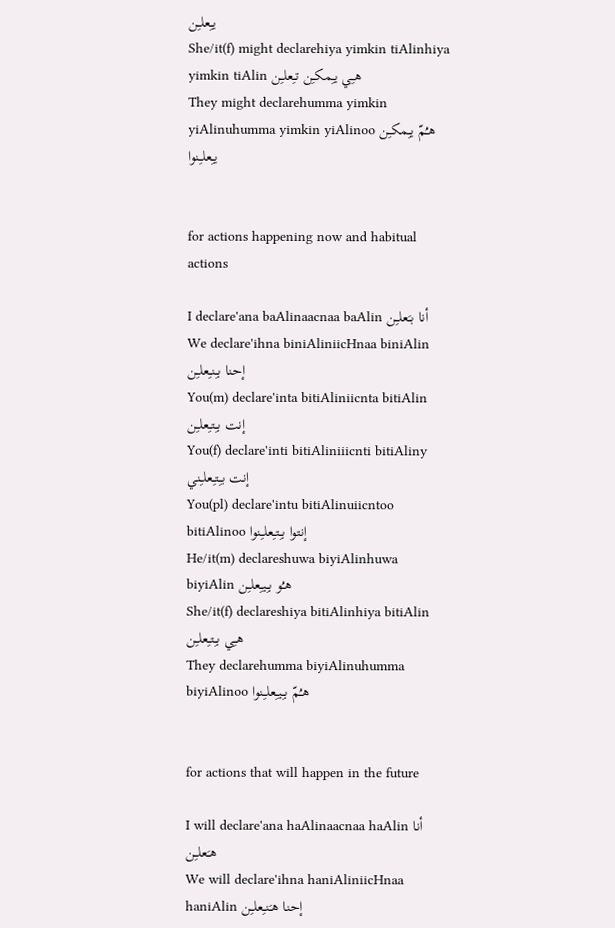يـِعلـِن
She/it(f) might declarehiya yimkin tiAlinhiya yimkin tiAlin هـِي يـِمكـِن تـِعلـِن
They might declarehumma yimkin yiAlinuhumma yimkin yiAlinoo هـُمّ يـِمكـِن يـِعلـِنوا


for actions happening now and habitual actions

I declare'ana baAlinaacnaa baAlin أنا بـَعلـِن
We declare'ihna biniAliniicHnaa biniAlin إحنا بـِنـِعلـِن
You(m) declare'inta bitiAliniicnta bitiAlin إنت بـِتـِعلـِن
You(f) declare'inti bitiAliniiicnti bitiAliny إنت بـِتـِعلـِني
You(pl) declare'intu bitiAlinuiicntoo bitiAlinoo إنتوا بـِتـِعلـِنوا
He/it(m) declareshuwa biyiAlinhuwa biyiAlin هـُو بـِيـِعلـِن
She/it(f) declareshiya bitiAlinhiya bitiAlin هـِي بـِتـِعلـِن
They declarehumma biyiAlinuhumma biyiAlinoo هـُمّ بـِيـِعلـِنوا


for actions that will happen in the future

I will declare'ana haAlinaacnaa haAlin أنا هـَعلـِن
We will declare'ihna haniAliniicHnaa haniAlin إحنا هـَنـِعلـِن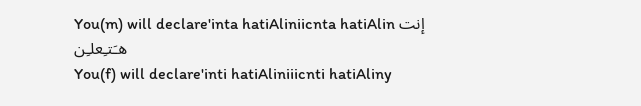You(m) will declare'inta hatiAliniicnta hatiAlin إنت هـَتـِعلـِن
You(f) will declare'inti hatiAliniiicnti hatiAliny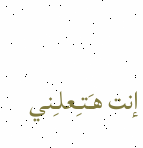إنت هـَتـِعلـِني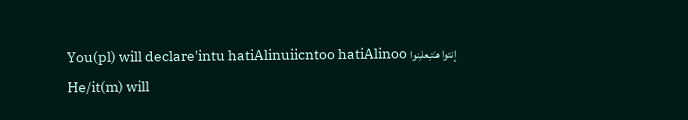You(pl) will declare'intu hatiAlinuiicntoo hatiAlinoo إنتوا هـَتـِعلـِنوا
He/it(m) will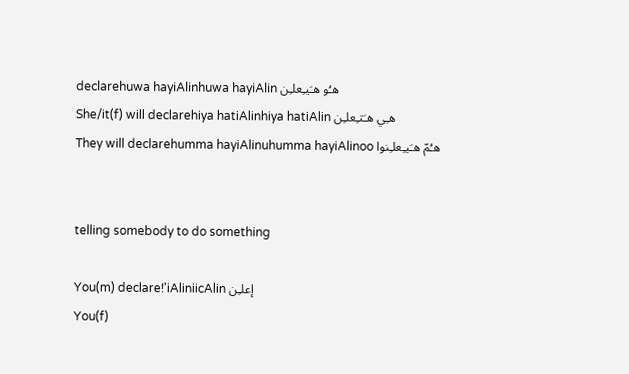declarehuwa hayiAlinhuwa hayiAlin هـُو هـَيـِعلـِن
She/it(f) will declarehiya hatiAlinhiya hatiAlin هـِي هـَتـِعلـِن
They will declarehumma hayiAlinuhumma hayiAlinoo هـُمّ هـَيـِعلـِنوا


telling somebody to do something

You(m) declare!'iAliniicAlin إعلـِن
You(f)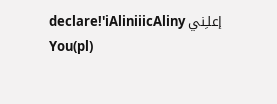declare!'iAliniiicAliny إعلـِني
You(pl)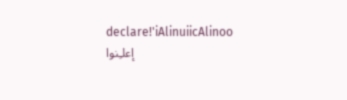declare!'iAlinuiicAlinoo إعلـِنوا